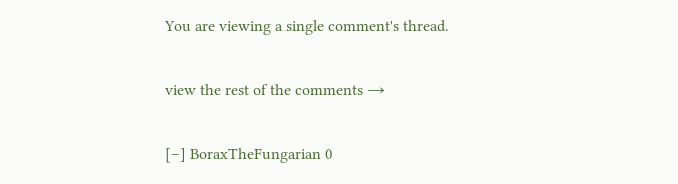You are viewing a single comment's thread.

view the rest of the comments →

[–] BoraxTheFungarian 0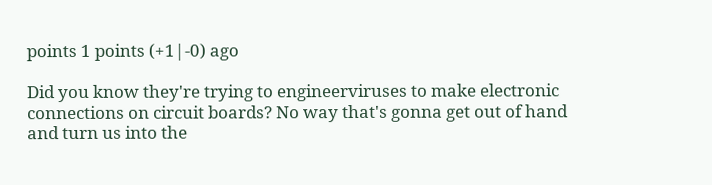points 1 points (+1|-0) ago

Did you know they're trying to engineerviruses to make electronic connections on circuit boards? No way that's gonna get out of hand and turn us into the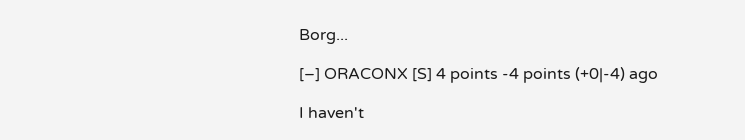Borg...

[–] ORACONX [S] 4 points -4 points (+0|-4) ago

I haven't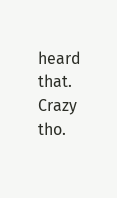heard that. Crazy tho.